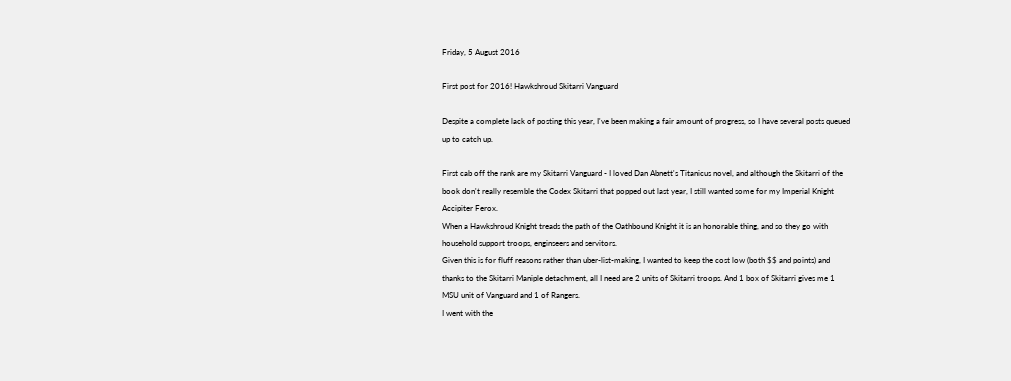Friday, 5 August 2016

First post for 2016! Hawkshroud Skitarri Vanguard

Despite a complete lack of posting this year, I've been making a fair amount of progress, so I have several posts queued up to catch up.

First cab off the rank are my Skitarri Vanguard - I loved Dan Abnett's Titanicus novel, and although the Skitarri of the book don't really resemble the Codex Skitarri that popped out last year, I still wanted some for my Imperial Knight Accipiter Ferox.
When a Hawkshroud Knight treads the path of the Oathbound Knight it is an honorable thing, and so they go with household support troops, enginseers and servitors.
Given this is for fluff reasons rather than uber-list-making, I wanted to keep the cost low (both $$ and points) and thanks to the Skitarri Maniple detachment, all I need are 2 units of Skitarri troops. And 1 box of Skitarri gives me 1 MSU unit of Vanguard and 1 of Rangers.
I went with the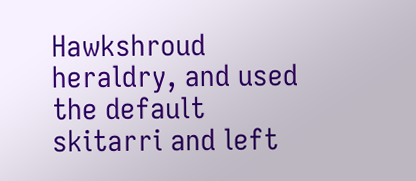Hawkshroud heraldry, and used the default skitarri and left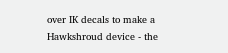over IK decals to make a Hawkshroud device - the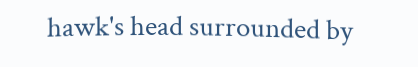hawk's head surrounded by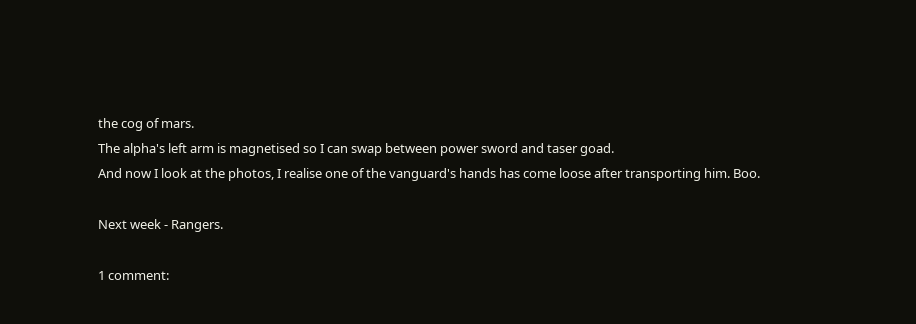the cog of mars.
The alpha's left arm is magnetised so I can swap between power sword and taser goad.
And now I look at the photos, I realise one of the vanguard's hands has come loose after transporting him. Boo.

Next week - Rangers.

1 comment: